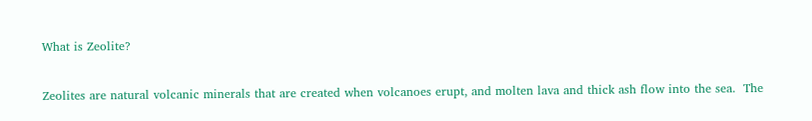What is Zeolite?

Zeolites are natural volcanic minerals that are created when volcanoes erupt, and molten lava and thick ash flow into the sea.  The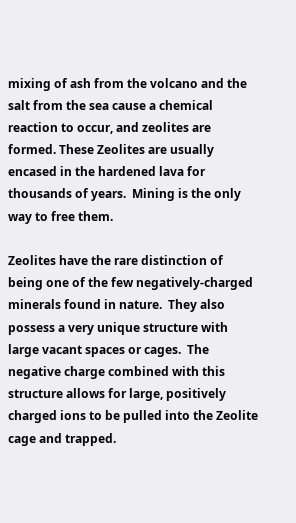mixing of ash from the volcano and the salt from the sea cause a chemical reaction to occur, and zeolites are formed. These Zeolites are usually encased in the hardened lava for thousands of years.  Mining is the only way to free them.

Zeolites have the rare distinction of being one of the few negatively-charged minerals found in nature.  They also possess a very unique structure with large vacant spaces or cages.  The negative charge combined with this structure allows for large, positively charged ions to be pulled into the Zeolite cage and trapped.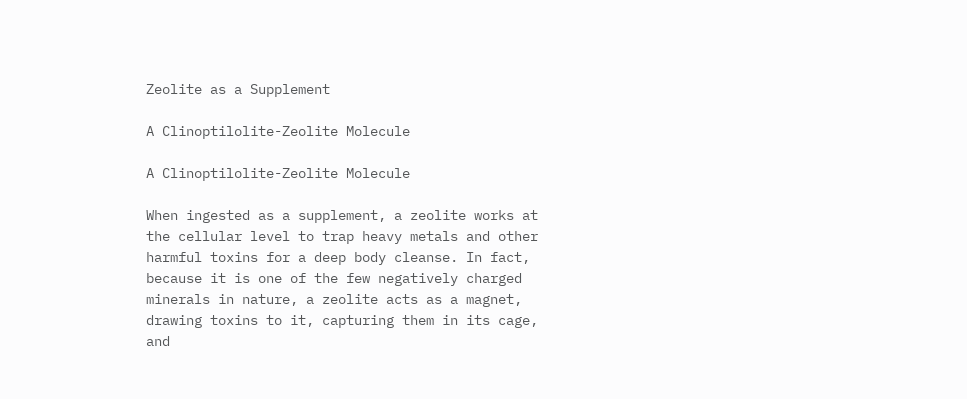Zeolite as a Supplement

A Clinoptilolite-Zeolite Molecule

A Clinoptilolite-Zeolite Molecule

When ingested as a supplement, a zeolite works at the cellular level to trap heavy metals and other harmful toxins for a deep body cleanse. In fact, because it is one of the few negatively charged minerals in nature, a zeolite acts as a magnet, drawing toxins to it, capturing them in its cage, and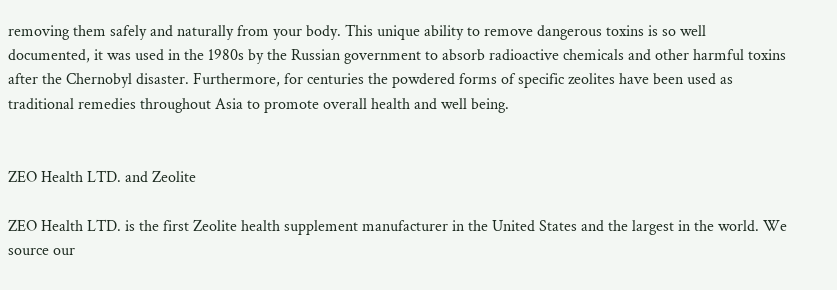removing them safely and naturally from your body. This unique ability to remove dangerous toxins is so well documented, it was used in the 1980s by the Russian government to absorb radioactive chemicals and other harmful toxins after the Chernobyl disaster. Furthermore, for centuries the powdered forms of specific zeolites have been used as traditional remedies throughout Asia to promote overall health and well being.


ZEO Health LTD. and Zeolite

ZEO Health LTD. is the first Zeolite health supplement manufacturer in the United States and the largest in the world. We source our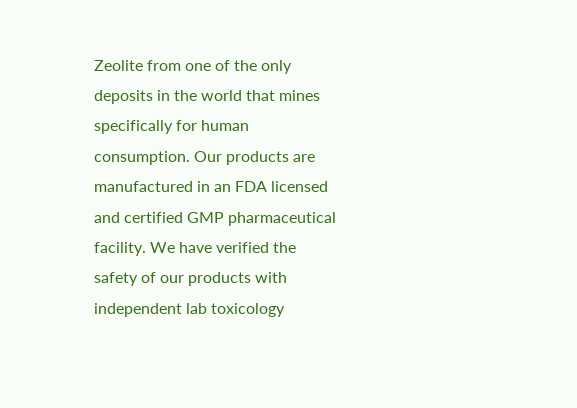Zeolite from one of the only deposits in the world that mines specifically for human consumption. Our products are manufactured in an FDA licensed and certified GMP pharmaceutical facility. We have verified the safety of our products with independent lab toxicology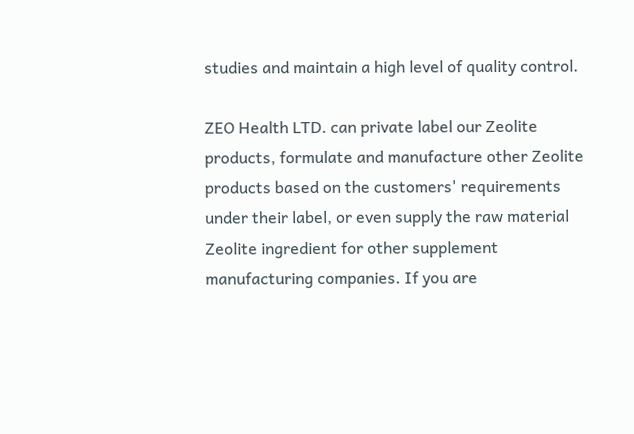studies and maintain a high level of quality control.

ZEO Health LTD. can private label our Zeolite products, formulate and manufacture other Zeolite products based on the customers' requirements under their label, or even supply the raw material Zeolite ingredient for other supplement manufacturing companies. If you are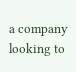a company looking to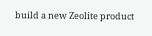build a new Zeolite product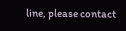line, please contact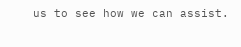us to see how we can assist.